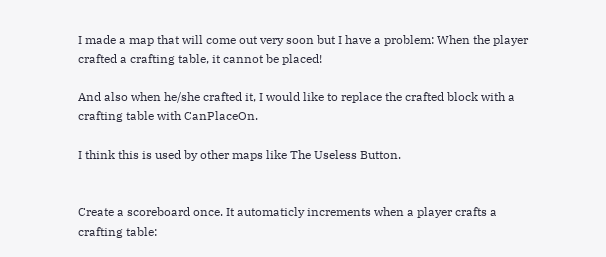I made a map that will come out very soon but I have a problem: When the player crafted a crafting table, it cannot be placed!

And also when he/she crafted it, I would like to replace the crafted block with a crafting table with CanPlaceOn.

I think this is used by other maps like The Useless Button.


Create a scoreboard once. It automaticly increments when a player crafts a crafting table: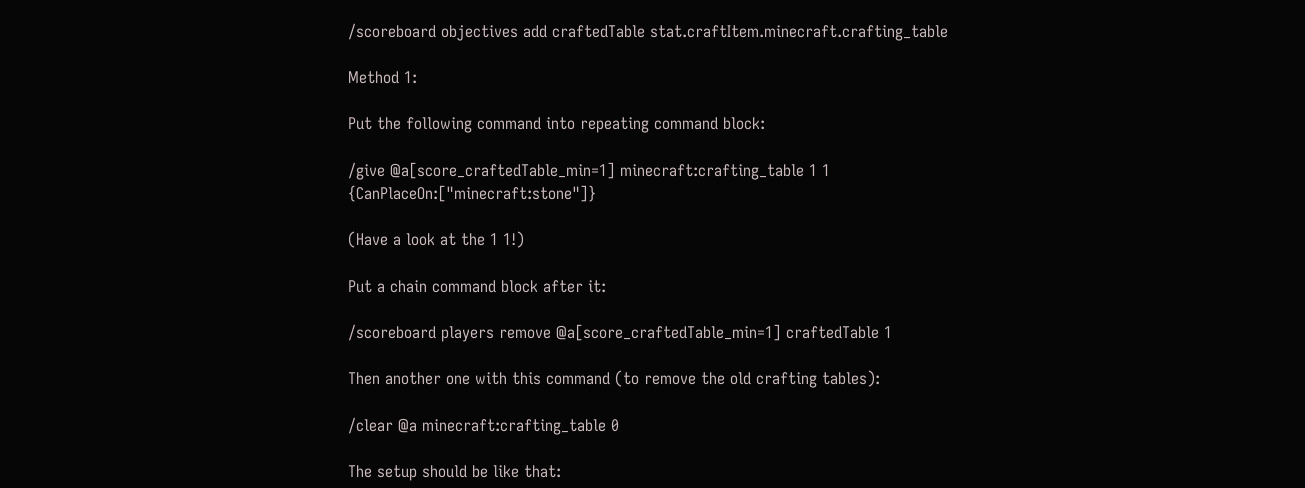/scoreboard objectives add craftedTable stat.craftItem.minecraft.crafting_table

Method 1:

Put the following command into repeating command block:

/give @a[score_craftedTable_min=1] minecraft:crafting_table 1 1 {CanPlaceOn:["minecraft:stone"]}

(Have a look at the 1 1!)

Put a chain command block after it:

/scoreboard players remove @a[score_craftedTable_min=1] craftedTable 1

Then another one with this command (to remove the old crafting tables):

/clear @a minecraft:crafting_table 0

The setup should be like that: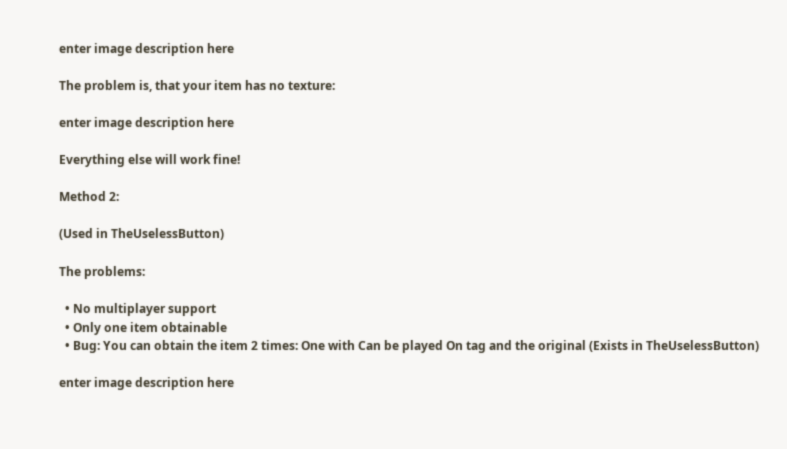enter image description here

The problem is, that your item has no texture:

enter image description here

Everything else will work fine!

Method 2:

(Used in TheUselessButton)

The problems:

  • No multiplayer support
  • Only one item obtainable
  • Bug: You can obtain the item 2 times: One with Can be played On tag and the original (Exists in TheUselessButton)

enter image description here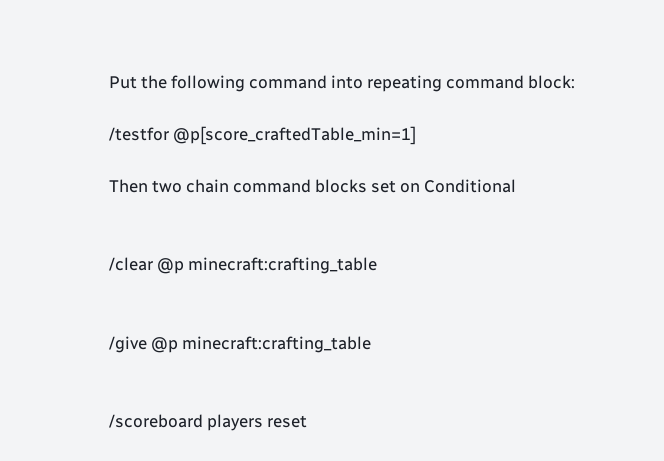Put the following command into repeating command block:

/testfor @p[score_craftedTable_min=1]

Then two chain command blocks set on Conditional


/clear @p minecraft:crafting_table


/give @p minecraft:crafting_table


/scoreboard players reset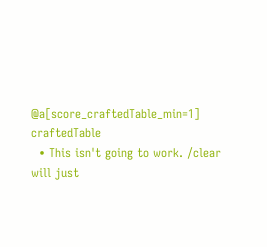@a[score_craftedTable_min=1] craftedTable
  • This isn't going to work. /clear will just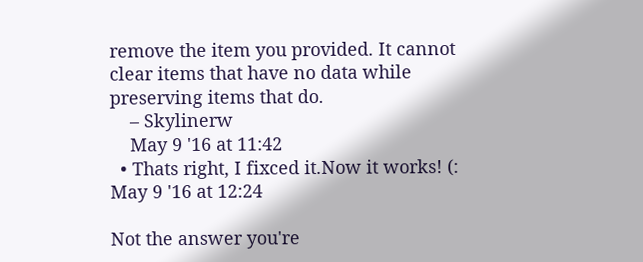remove the item you provided. It cannot clear items that have no data while preserving items that do.
    – Skylinerw
    May 9 '16 at 11:42
  • Thats right, I fixced it.Now it works! (: May 9 '16 at 12:24

Not the answer you're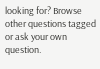looking for? Browse other questions tagged or ask your own question.